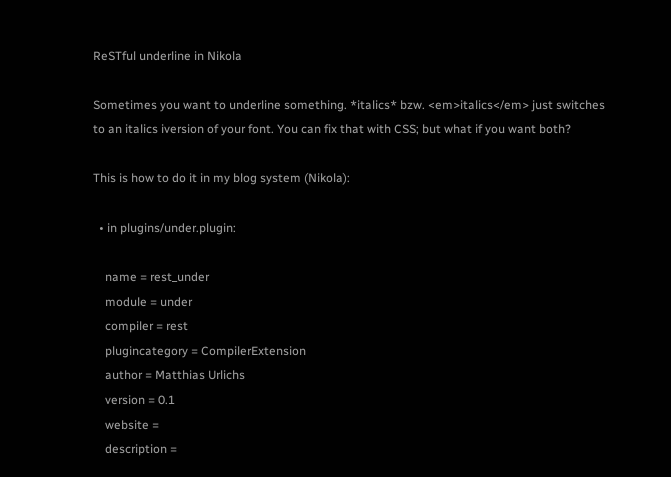ReSTful underline in Nikola

Sometimes you want to underline something. *italics* bzw. <em>italics</em> just switches to an italics iversion of your font. You can fix that with CSS; but what if you want both?

This is how to do it in my blog system (Nikola):

  • in plugins/under.plugin:

    name = rest_under
    module = under
    compiler = rest
    plugincategory = CompilerExtension
    author = Matthias Urlichs
    version = 0.1
    website =
    description =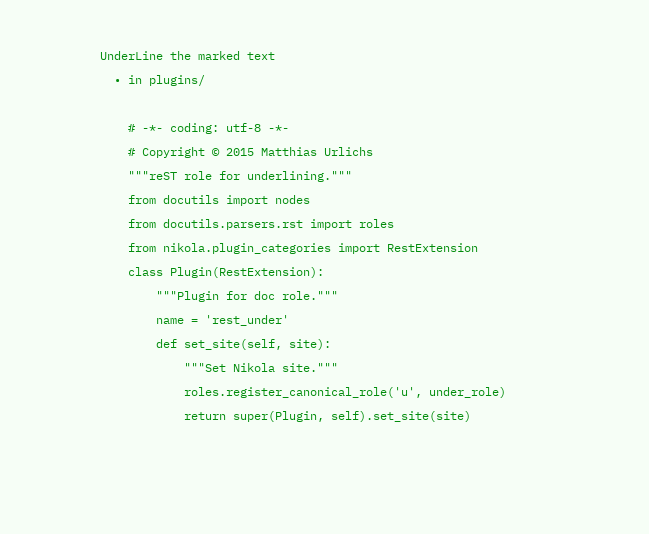UnderLine the marked text
  • in plugins/

    # -*- coding: utf-8 -*-
    # Copyright © 2015 Matthias Urlichs
    """reST role for underlining."""
    from docutils import nodes
    from docutils.parsers.rst import roles
    from nikola.plugin_categories import RestExtension
    class Plugin(RestExtension):
        """Plugin for doc role."""
        name = 'rest_under'
        def set_site(self, site):
            """Set Nikola site."""
            roles.register_canonical_role('u', under_role)
            return super(Plugin, self).set_site(site)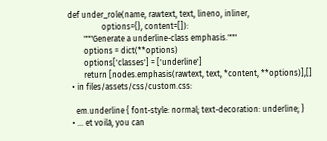def under_role(name, rawtext, text, lineno, inliner,
                 options={}, content=[]):
        """Generate a underline-class emphasis."""
        options = dict(**options)
        options['classes'] = ['underline']
        return [nodes.emphasis(rawtext, text, *content, **options)],[]
  • in files/assets/css/custom.css:

    em.underline { font-style: normal; text-decoration: underline; }
  • … et voilà, you can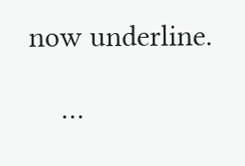now underline.

    …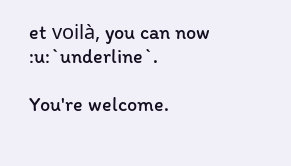et voilà, you can now :u:`underline`.

You're welcome.